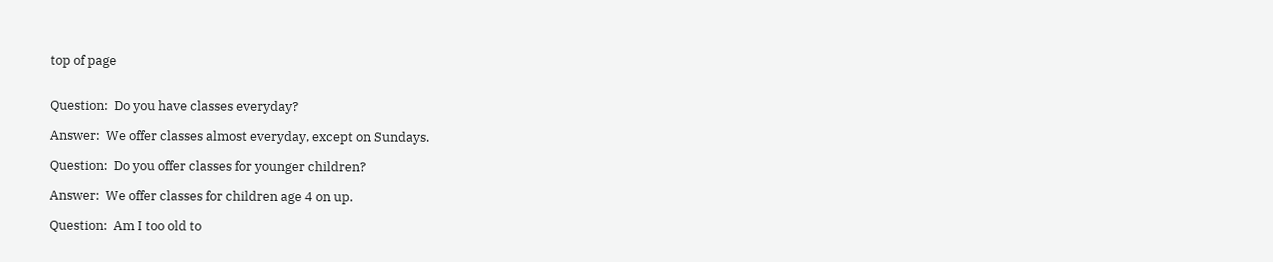top of page


Question:  Do you have classes everyday?

Answer:  We offer classes almost everyday, except on Sundays.

Question:  Do you offer classes for younger children?

Answer:  We offer classes for children age 4 on up.

Question:  Am I too old to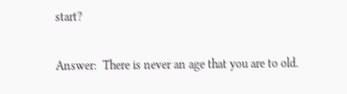start?

Answer:  There is never an age that you are to old.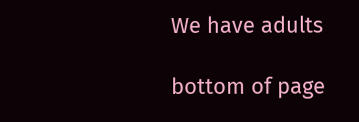We have adults

bottom of page